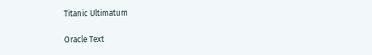Titanic Ultimatum

Oracle Text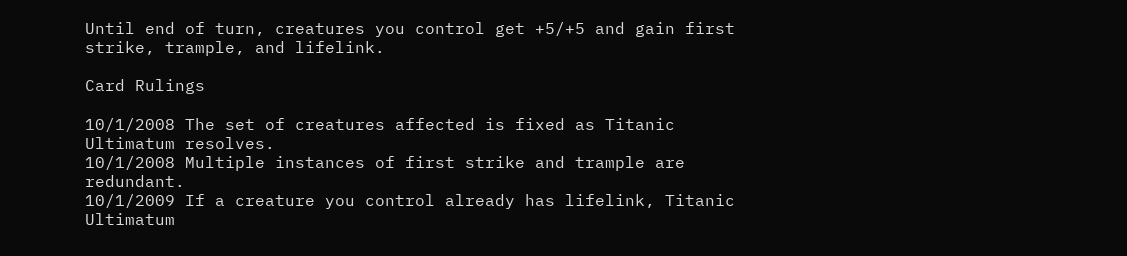Until end of turn, creatures you control get +5/+5 and gain first strike, trample, and lifelink.

Card Rulings

10/1/2008 The set of creatures affected is fixed as Titanic Ultimatum resolves.
10/1/2008 Multiple instances of first strike and trample are redundant.
10/1/2009 If a creature you control already has lifelink, Titanic Ultimatum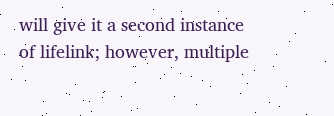will give it a second instance of lifelink; however, multiple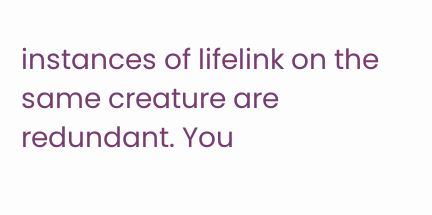instances of lifelink on the same creature are redundant. You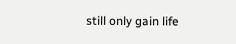still only gain life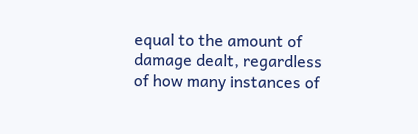equal to the amount of damage dealt, regardless of how many instances of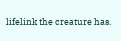lifelink the creature has.